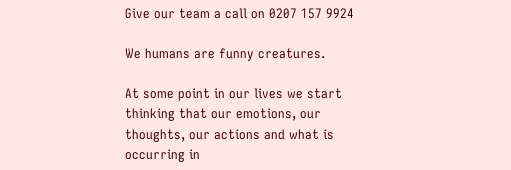Give our team a call on 0207 157 9924

We humans are funny creatures.

At some point in our lives we start thinking that our emotions, our thoughts, our actions and what is occurring in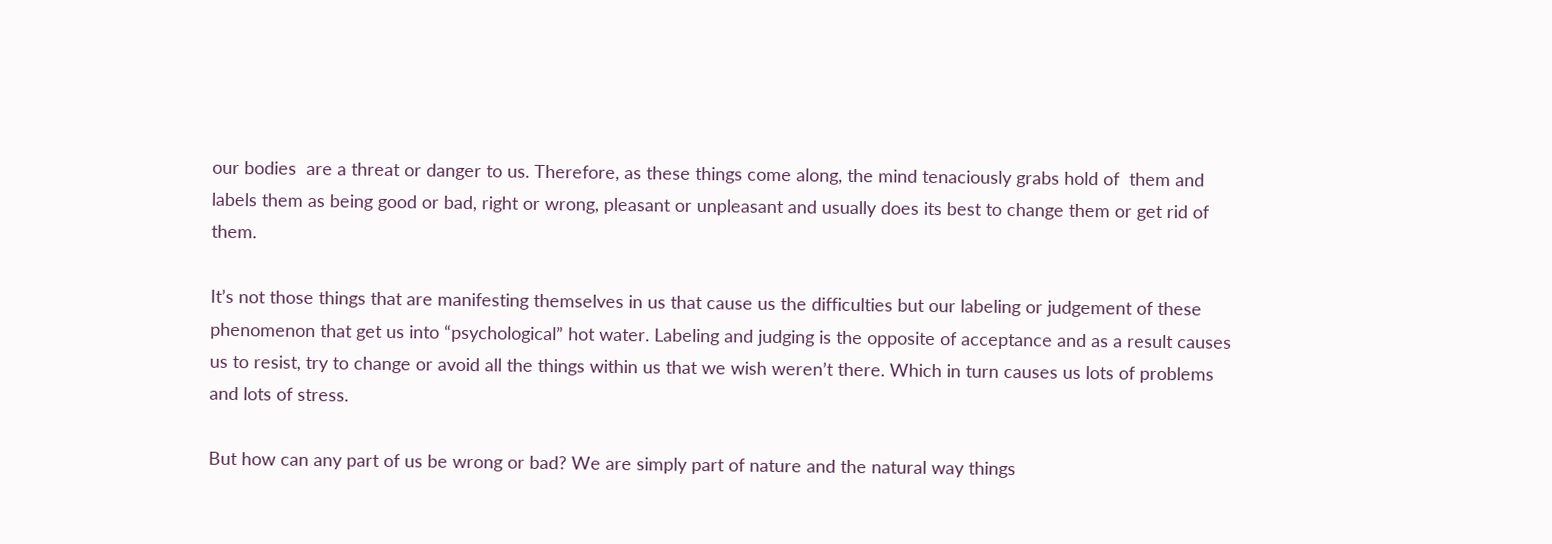our bodies  are a threat or danger to us. Therefore, as these things come along, the mind tenaciously grabs hold of  them and labels them as being good or bad, right or wrong, pleasant or unpleasant and usually does its best to change them or get rid of them.

It’s not those things that are manifesting themselves in us that cause us the difficulties but our labeling or judgement of these phenomenon that get us into “psychological” hot water. Labeling and judging is the opposite of acceptance and as a result causes us to resist, try to change or avoid all the things within us that we wish weren’t there. Which in turn causes us lots of problems and lots of stress.

But how can any part of us be wrong or bad? We are simply part of nature and the natural way things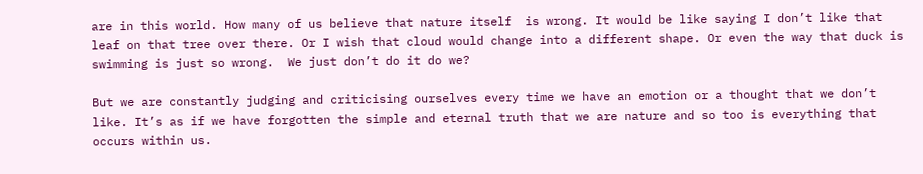are in this world. How many of us believe that nature itself  is wrong. It would be like saying I don’t like that leaf on that tree over there. Or I wish that cloud would change into a different shape. Or even the way that duck is swimming is just so wrong.  We just don’t do it do we?

But we are constantly judging and criticising ourselves every time we have an emotion or a thought that we don’t like. It’s as if we have forgotten the simple and eternal truth that we are nature and so too is everything that occurs within us.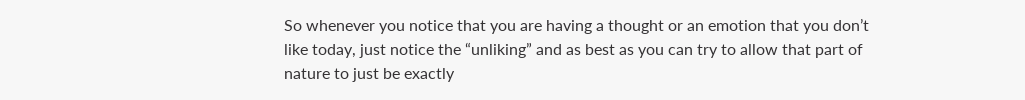So whenever you notice that you are having a thought or an emotion that you don’t like today, just notice the “unliking” and as best as you can try to allow that part of nature to just be exactly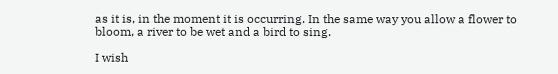as it is, in the moment it is occurring. In the same way you allow a flower to bloom, a river to be wet and a bird to sing.

I wish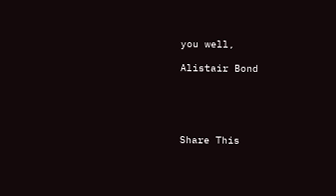you well,

Alistair Bond





Share This